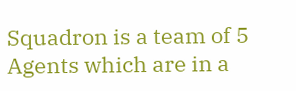Squadron is a team of 5 Agents which are in a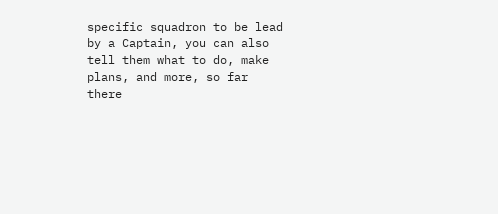specific squadron to be lead by a Captain, you can also tell them what to do, make plans, and more, so far there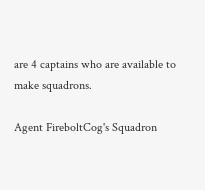are 4 captains who are available to make squadrons.

Agent FireboltCog's Squadron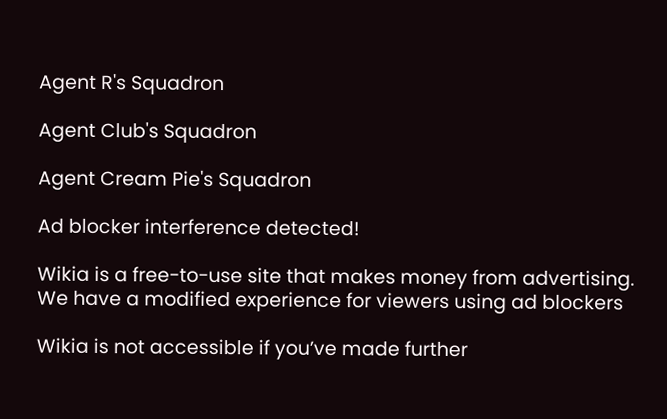Agent R's Squadron

Agent Club's Squadron

Agent Cream Pie's Squadron

Ad blocker interference detected!

Wikia is a free-to-use site that makes money from advertising. We have a modified experience for viewers using ad blockers

Wikia is not accessible if you’ve made further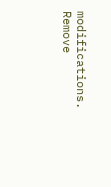modifications. Remove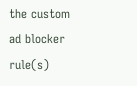the custom ad blocker rule(s)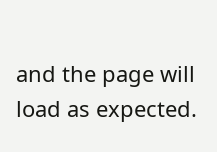and the page will load as expected.